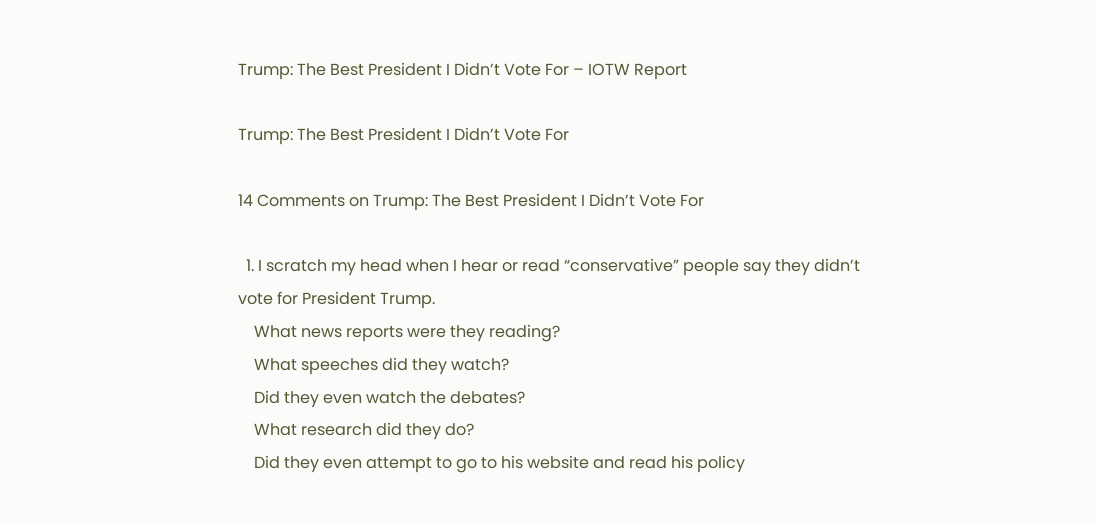Trump: The Best President I Didn’t Vote For – IOTW Report

Trump: The Best President I Didn’t Vote For

14 Comments on Trump: The Best President I Didn’t Vote For

  1. I scratch my head when I hear or read “conservative” people say they didn’t vote for President Trump.
    What news reports were they reading?
    What speeches did they watch?
    Did they even watch the debates?
    What research did they do?
    Did they even attempt to go to his website and read his policy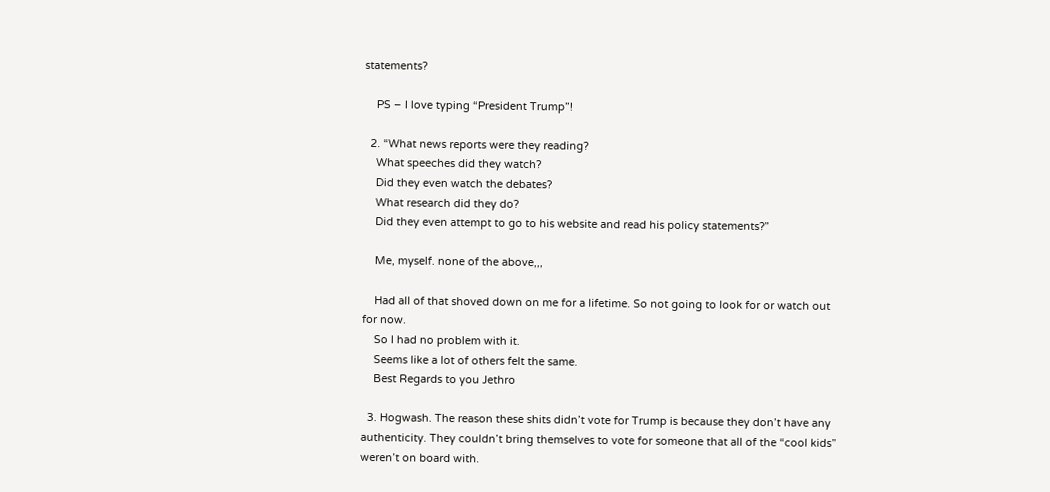statements?

    PS – I love typing “President Trump”!

  2. “What news reports were they reading?
    What speeches did they watch?
    Did they even watch the debates?
    What research did they do?
    Did they even attempt to go to his website and read his policy statements?”

    Me, myself. none of the above,,,

    Had all of that shoved down on me for a lifetime. So not going to look for or watch out for now.
    So I had no problem with it.
    Seems like a lot of others felt the same.
    Best Regards to you Jethro

  3. Hogwash. The reason these shits didn’t vote for Trump is because they don’t have any authenticity. They couldn’t bring themselves to vote for someone that all of the “cool kids” weren’t on board with.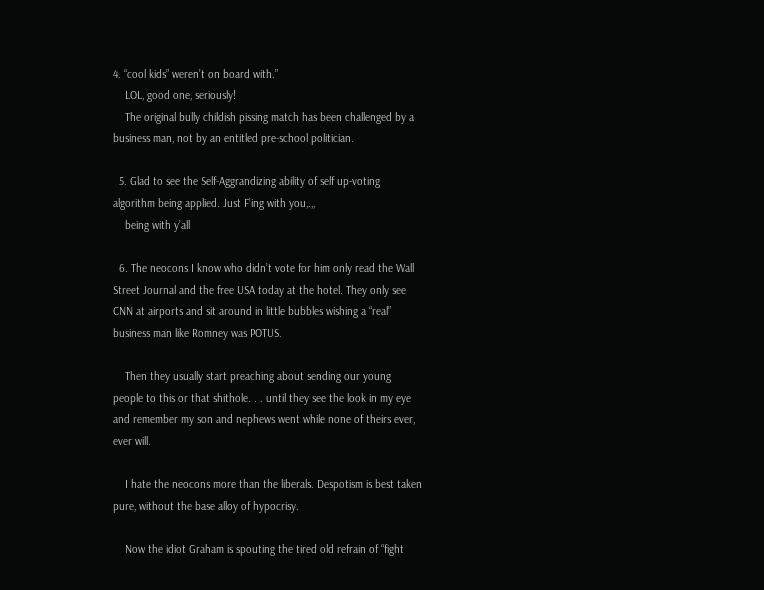4. “cool kids” weren’t on board with.”
    LOL, good one, seriously!
    The original bully childish pissing match has been challenged by a business man, not by an entitled pre-school politician.

  5. Glad to see the Self-Aggrandizing ability of self up-voting algorithm being applied. Just F’ing with you,.,,
    being with y’all

  6. The neocons I know who didn’t vote for him only read the Wall Street Journal and the free USA today at the hotel. They only see CNN at airports and sit around in little bubbles wishing a “real” business man like Romney was POTUS.

    Then they usually start preaching about sending our young people to this or that shithole. . . until they see the look in my eye and remember my son and nephews went while none of theirs ever, ever will.

    I hate the neocons more than the liberals. Despotism is best taken pure, without the base alloy of hypocrisy.

    Now the idiot Graham is spouting the tired old refrain of “fight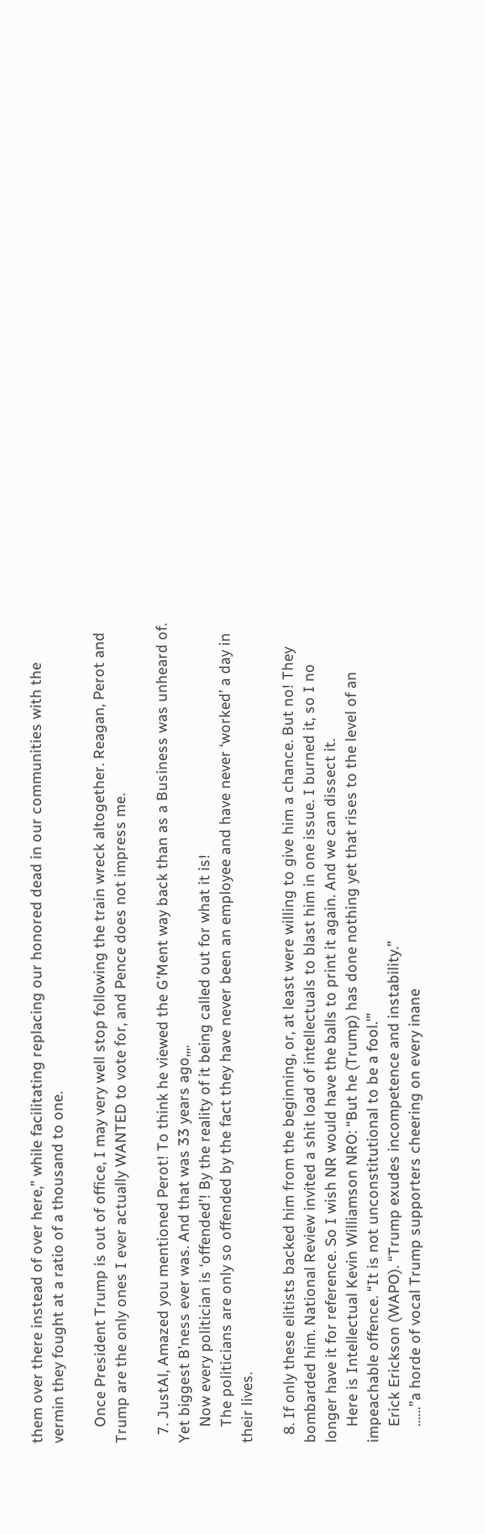them over there instead of over here,” while facilitating replacing our honored dead in our communities with the vermin they fought at a ratio of a thousand to one.

    Once President Trump is out of office, I may very well stop following the train wreck altogether. Reagan, Perot and Trump are the only ones I ever actually WANTED to vote for, and Pence does not impress me.

  7. JustAl, Amazed you mentioned Perot! To think he viewed the G’Ment way back than as a Business was unheard of. Yet biggest B’ness ever was. And that was 33 years ago,,,.
    Now every politician is ‘offended’! By the reality of it being called out for what it is!
    The politicians are only so offended by the fact they have never been an employee and have never ‘worked’ a day in their lives.

  8. If only these elitists backed him from the beginning, or, at least were willing to give him a chance. But no! They bombarded him. National Review invited a shit load of intellectuals to blast him in one issue. I burned it, so I no longer have it for reference. So I wish NR would have the balls to print it again. And we can dissect it.
    Here is Intellectual Kevin Williamson NRO: “But he (Trump) has done nothing yet that rises to the level of an impeachable offence. “It is not unconstitutional to be a fool.'”
    Erick Erickson (WAPO). “Trump exudes incompetence and instability.”
    ……”a horde of vocal Trump supporters cheering on every inane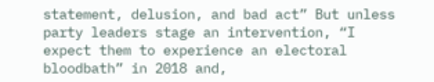statement, delusion, and bad act” But unless party leaders stage an intervention, “I expect them to experience an electoral bloodbath” in 2018 and,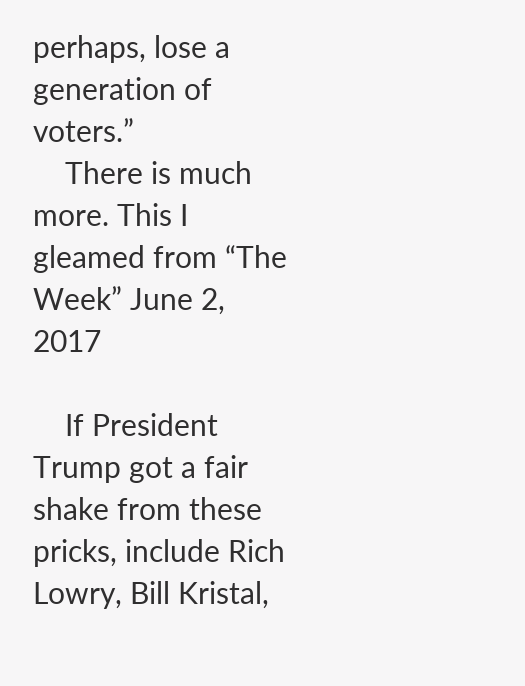perhaps, lose a generation of voters.”
    There is much more. This I gleamed from “The Week” June 2, 2017

    If President Trump got a fair shake from these pricks, include Rich Lowry, Bill Kristal,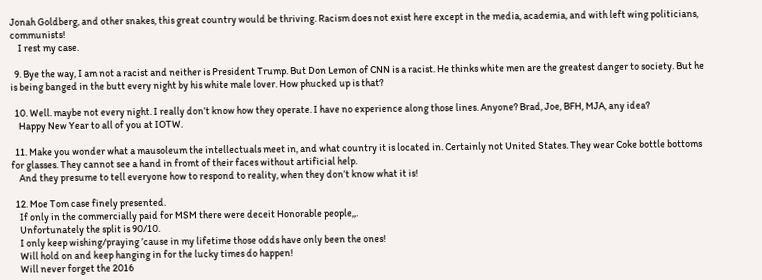Jonah Goldberg, and other snakes, this great country would be thriving. Racism does not exist here except in the media, academia, and with left wing politicians, communists!
    I rest my case.

  9. Bye the way, I am not a racist and neither is President Trump. But Don Lemon of CNN is a racist. He thinks white men are the greatest danger to society. But he is being banged in the butt every night by his white male lover. How phucked up is that?

  10. Well. maybe not every night. I really don’t know how they operate. I have no experience along those lines. Anyone? Brad, Joe, BFH, MJA, any idea?
    Happy New Year to all of you at IOTW.

  11. Make you wonder what a mausoleum the intellectuals meet in, and what country it is located in. Certainly not United States. They wear Coke bottle bottoms for glasses. They cannot see a hand in fromt of their faces without artificial help.
    And they presume to tell everyone how to respond to reality, when they don’t know what it is!

  12. Moe Tom case finely presented.
    If only in the commercially paid for MSM there were deceit Honorable people,,.
    Unfortunately the split is 90/10.
    I only keep wishing/praying ’cause in my lifetime those odds have only been the ones!
    Will hold on and keep hanging in for the lucky times do happen!
    Will never forget the 2016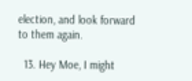election, and look forward to them again.

  13. Hey Moe, I might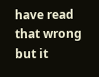have read that wrong but it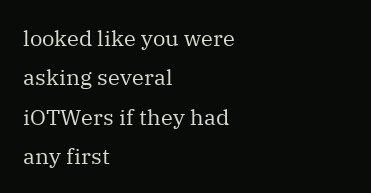looked like you were asking several iOTWers if they had any first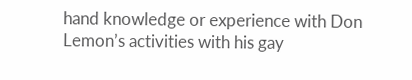hand knowledge or experience with Don Lemon’s activities with his gay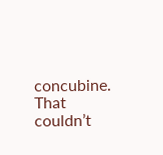concubine. That couldn’t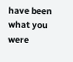have been what you were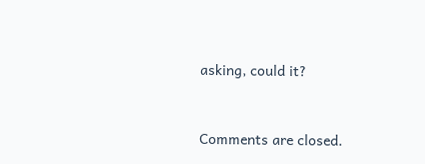asking, could it?


Comments are closed.